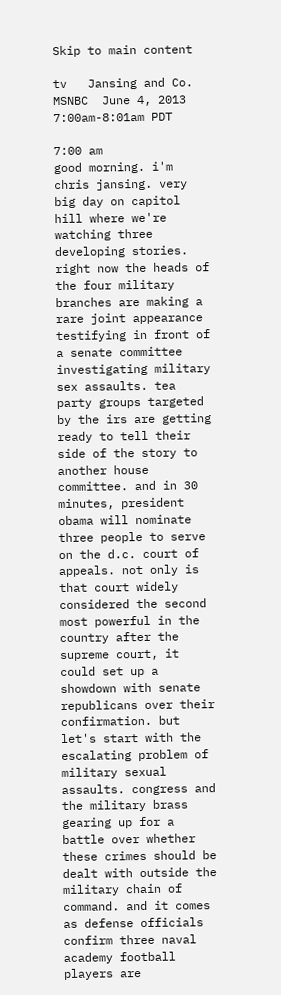Skip to main content

tv   Jansing and Co.  MSNBC  June 4, 2013 7:00am-8:01am PDT

7:00 am
good morning. i'm chris jansing. very big day on capitol hill where we're watching three developing stories. right now the heads of the four military branches are making a rare joint appearance testifying in front of a senate committee investigating military sex assaults. tea party groups targeted by the irs are getting ready to tell their side of the story to another house committee. and in 30 minutes, president obama will nominate three people to serve on the d.c. court of appeals. not only is that court widely considered the second most powerful in the country after the supreme court, it could set up a showdown with senate republicans over their confirmation. but let's start with the escalating problem of military sexual assaults. congress and the military brass gearing up for a battle over whether these crimes should be dealt with outside the military chain of command. and it comes as defense officials confirm three naval academy football players are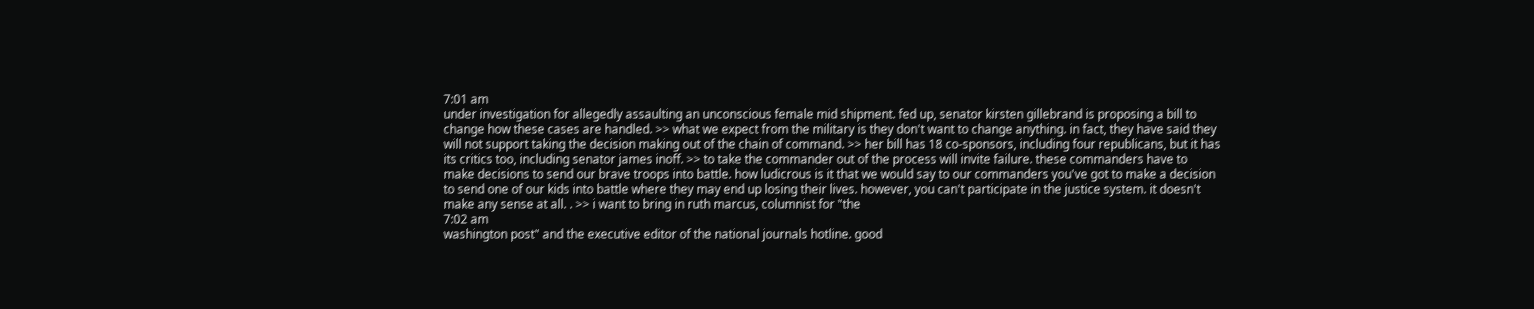7:01 am
under investigation for allegedly assaulting an unconscious female mid shipment. fed up, senator kirsten gillebrand is proposing a bill to change how these cases are handled. >> what we expect from the military is they don't want to change anything. in fact, they have said they will not support taking the decision making out of the chain of command. >> her bill has 18 co-sponsors, including four republicans, but it has its critics too, including senator james inoff. >> to take the commander out of the process will invite failure. these commanders have to make decisions to send our brave troops into battle. how ludicrous is it that we would say to our commanders you've got to make a decision to send one of our kids into battle where they may end up losing their lives. however, you can't participate in the justice system. it doesn't make any sense at all. . >> i want to bring in ruth marcus, columnist for "the
7:02 am
washington post" and the executive editor of the national journals hotline. good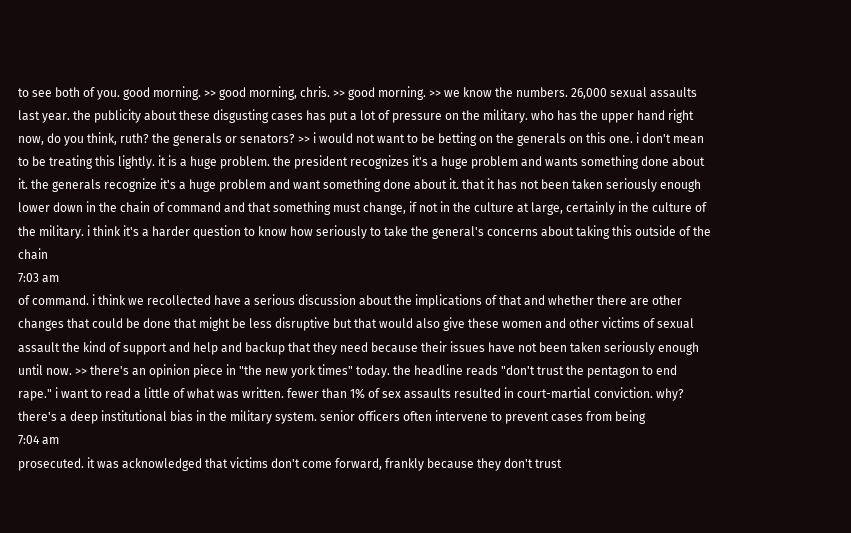to see both of you. good morning. >> good morning, chris. >> good morning. >> we know the numbers. 26,000 sexual assaults last year. the publicity about these disgusting cases has put a lot of pressure on the military. who has the upper hand right now, do you think, ruth? the generals or senators? >> i would not want to be betting on the generals on this one. i don't mean to be treating this lightly. it is a huge problem. the president recognizes it's a huge problem and wants something done about it. the generals recognize it's a huge problem and want something done about it. that it has not been taken seriously enough lower down in the chain of command and that something must change, if not in the culture at large, certainly in the culture of the military. i think it's a harder question to know how seriously to take the general's concerns about taking this outside of the chain
7:03 am
of command. i think we recollected have a serious discussion about the implications of that and whether there are other changes that could be done that might be less disruptive but that would also give these women and other victims of sexual assault the kind of support and help and backup that they need because their issues have not been taken seriously enough until now. >> there's an opinion piece in "the new york times" today. the headline reads "don't trust the pentagon to end rape." i want to read a little of what was written. fewer than 1% of sex assaults resulted in court-martial conviction. why? there's a deep institutional bias in the military system. senior officers often intervene to prevent cases from being
7:04 am
prosecuted. it was acknowledged that victims don't come forward, frankly because they don't trust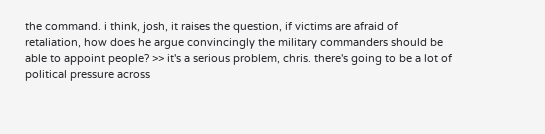the command. i think, josh, it raises the question, if victims are afraid of retaliation, how does he argue convincingly the military commanders should be able to appoint people? >> it's a serious problem, chris. there's going to be a lot of political pressure across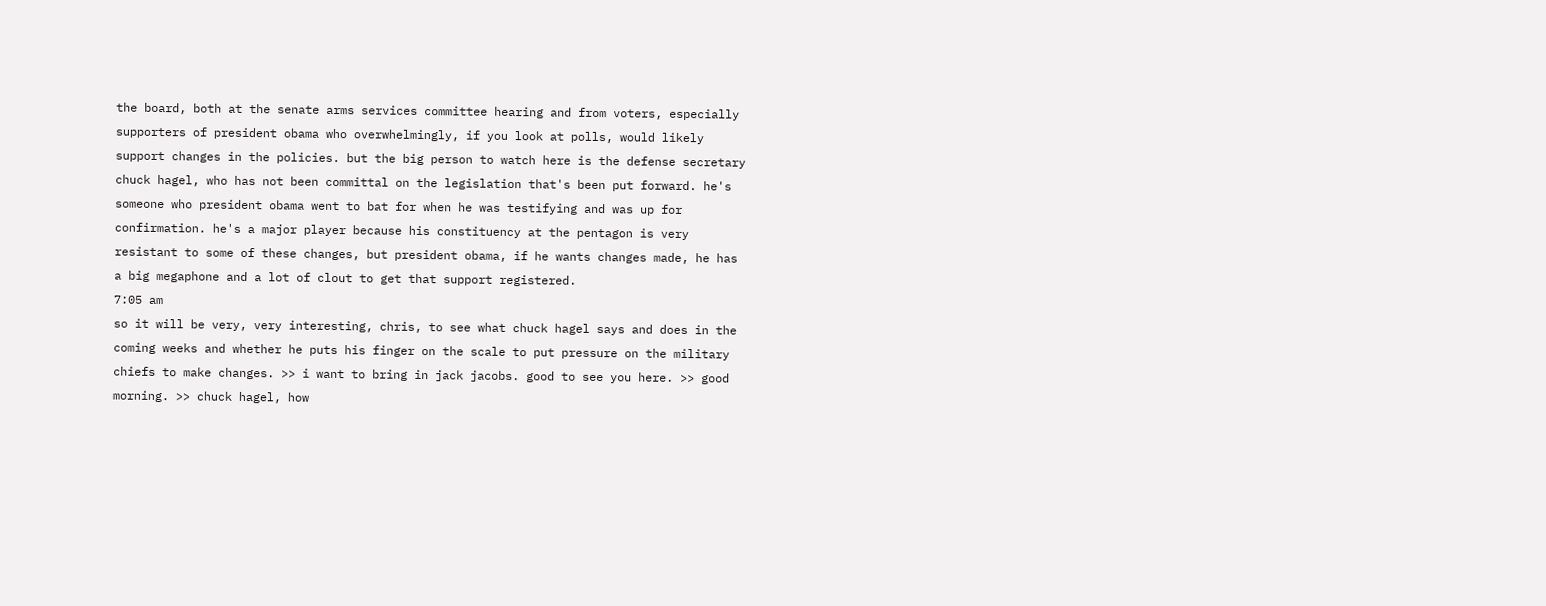the board, both at the senate arms services committee hearing and from voters, especially supporters of president obama who overwhelmingly, if you look at polls, would likely support changes in the policies. but the big person to watch here is the defense secretary chuck hagel, who has not been committal on the legislation that's been put forward. he's someone who president obama went to bat for when he was testifying and was up for confirmation. he's a major player because his constituency at the pentagon is very resistant to some of these changes, but president obama, if he wants changes made, he has a big megaphone and a lot of clout to get that support registered.
7:05 am
so it will be very, very interesting, chris, to see what chuck hagel says and does in the coming weeks and whether he puts his finger on the scale to put pressure on the military chiefs to make changes. >> i want to bring in jack jacobs. good to see you here. >> good morning. >> chuck hagel, how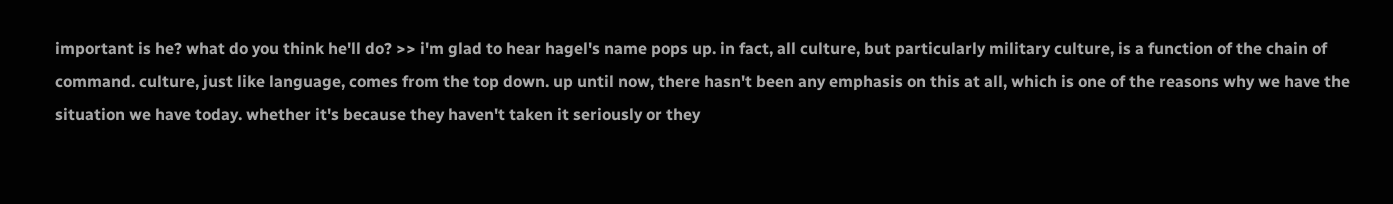important is he? what do you think he'll do? >> i'm glad to hear hagel's name pops up. in fact, all culture, but particularly military culture, is a function of the chain of command. culture, just like language, comes from the top down. up until now, there hasn't been any emphasis on this at all, which is one of the reasons why we have the situation we have today. whether it's because they haven't taken it seriously or they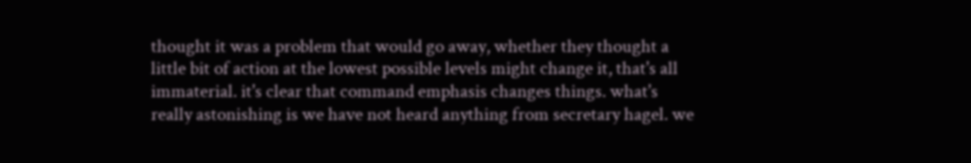thought it was a problem that would go away, whether they thought a little bit of action at the lowest possible levels might change it, that's all immaterial. it's clear that command emphasis changes things. what's really astonishing is we have not heard anything from secretary hagel. we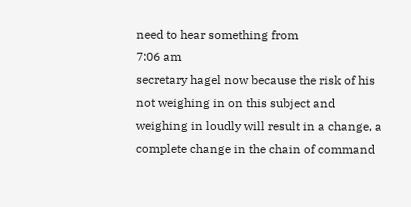need to hear something from
7:06 am
secretary hagel now because the risk of his not weighing in on this subject and weighing in loudly will result in a change, a complete change in the chain of command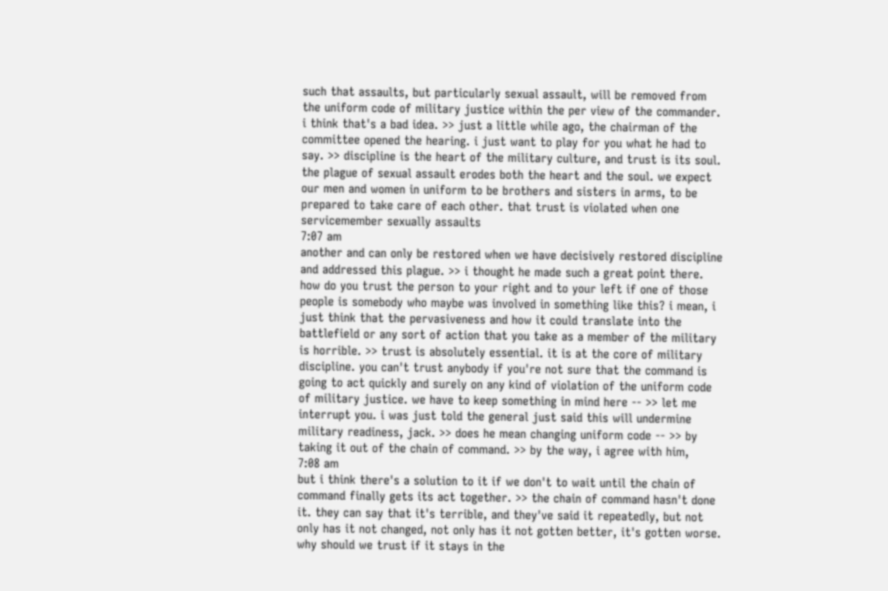such that assaults, but particularly sexual assault, will be removed from the uniform code of military justice within the per view of the commander. i think that's a bad idea. >> just a little while ago, the chairman of the committee opened the hearing. i just want to play for you what he had to say. >> discipline is the heart of the military culture, and trust is its soul. the plague of sexual assault erodes both the heart and the soul. we expect our men and women in uniform to be brothers and sisters in arms, to be prepared to take care of each other. that trust is violated when one servicemember sexually assaults
7:07 am
another and can only be restored when we have decisively restored discipline and addressed this plague. >> i thought he made such a great point there. how do you trust the person to your right and to your left if one of those people is somebody who maybe was involved in something like this? i mean, i just think that the pervasiveness and how it could translate into the battlefield or any sort of action that you take as a member of the military is horrible. >> trust is absolutely essential. it is at the core of military discipline. you can't trust anybody if you're not sure that the command is going to act quickly and surely on any kind of violation of the uniform code of military justice. we have to keep something in mind here -- >> let me interrupt you. i was just told the general just said this will undermine military readiness, jack. >> does he mean changing uniform code -- >> by taking it out of the chain of command. >> by the way, i agree with him,
7:08 am
but i think there's a solution to it if we don't to wait until the chain of command finally gets its act together. >> the chain of command hasn't done it. they can say that it's terrible, and they've said it repeatedly, but not only has it not changed, not only has it not gotten better, it's gotten worse. why should we trust if it stays in the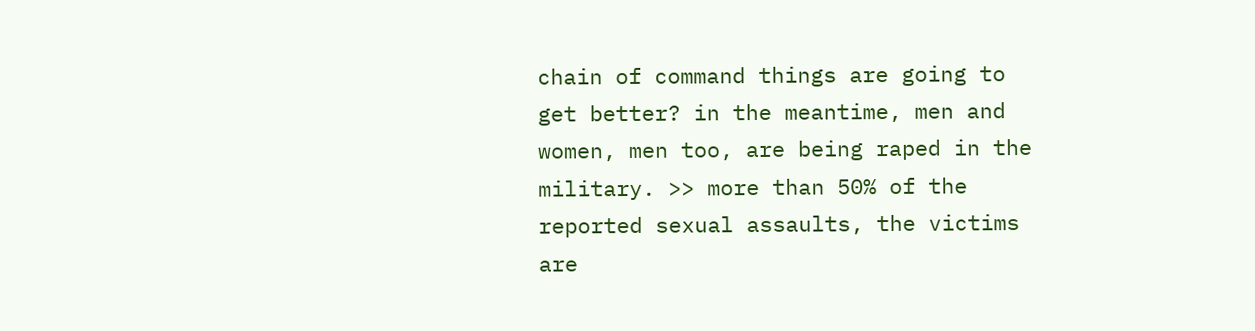chain of command things are going to get better? in the meantime, men and women, men too, are being raped in the military. >> more than 50% of the reported sexual assaults, the victims are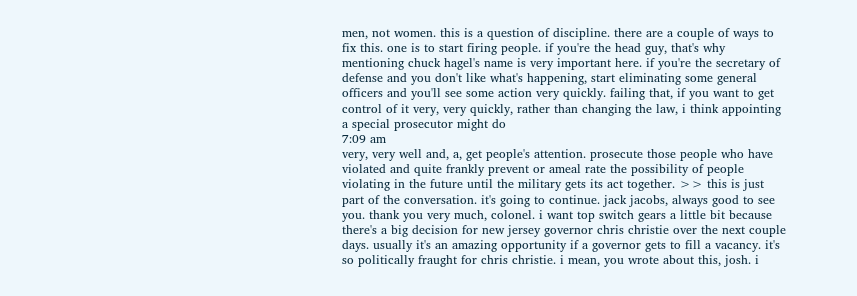men, not women. this is a question of discipline. there are a couple of ways to fix this. one is to start firing people. if you're the head guy, that's why mentioning chuck hagel's name is very important here. if you're the secretary of defense and you don't like what's happening, start eliminating some general officers and you'll see some action very quickly. failing that, if you want to get control of it very, very quickly, rather than changing the law, i think appointing a special prosecutor might do
7:09 am
very, very well and, a, get people's attention. prosecute those people who have violated and quite frankly prevent or ameal rate the possibility of people violating in the future until the military gets its act together. >> this is just part of the conversation. it's going to continue. jack jacobs, always good to see you. thank you very much, colonel. i want top switch gears a little bit because there's a big decision for new jersey governor chris christie over the next couple days. usually it's an amazing opportunity if a governor gets to fill a vacancy. it's so politically fraught for chris christie. i mean, you wrote about this, josh. i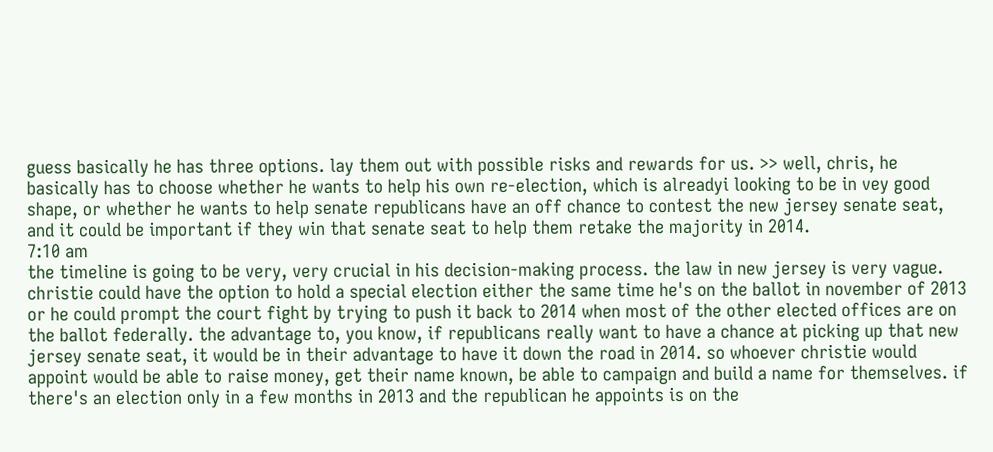guess basically he has three options. lay them out with possible risks and rewards for us. >> well, chris, he basically has to choose whether he wants to help his own re-election, which is alreadyi looking to be in vey good shape, or whether he wants to help senate republicans have an off chance to contest the new jersey senate seat, and it could be important if they win that senate seat to help them retake the majority in 2014.
7:10 am
the timeline is going to be very, very crucial in his decision-making process. the law in new jersey is very vague. christie could have the option to hold a special election either the same time he's on the ballot in november of 2013 or he could prompt the court fight by trying to push it back to 2014 when most of the other elected offices are on the ballot federally. the advantage to, you know, if republicans really want to have a chance at picking up that new jersey senate seat, it would be in their advantage to have it down the road in 2014. so whoever christie would appoint would be able to raise money, get their name known, be able to campaign and build a name for themselves. if there's an election only in a few months in 2013 and the republican he appoints is on the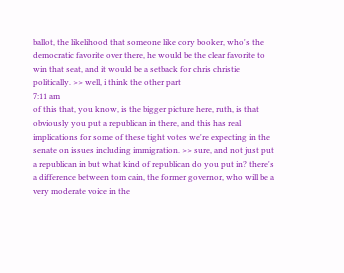ballot, the likelihood that someone like cory booker, who's the democratic favorite over there, he would be the clear favorite to win that seat, and it would be a setback for chris christie politically. >> well, i think the other part
7:11 am
of this that, you know, is the bigger picture here, ruth, is that obviously you put a republican in there, and this has real implications for some of these tight votes we're expecting in the senate on issues including immigration. >> sure, and not just put a republican in but what kind of republican do you put in? there's a difference between tom cain, the former governor, who will be a very moderate voice in the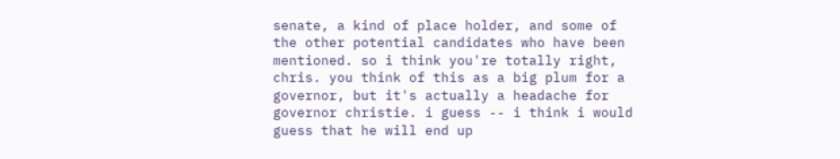senate, a kind of place holder, and some of the other potential candidates who have been mentioned. so i think you're totally right, chris. you think of this as a big plum for a governor, but it's actually a headache for governor christie. i guess -- i think i would guess that he will end up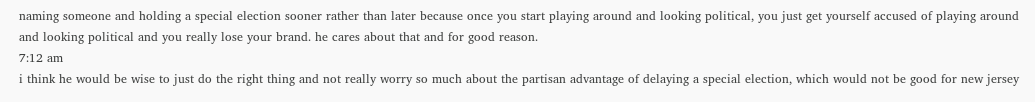naming someone and holding a special election sooner rather than later because once you start playing around and looking political, you just get yourself accused of playing around and looking political and you really lose your brand. he cares about that and for good reason.
7:12 am
i think he would be wise to just do the right thing and not really worry so much about the partisan advantage of delaying a special election, which would not be good for new jersey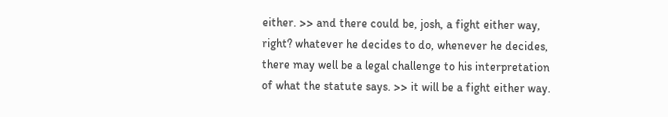either. >> and there could be, josh, a fight either way, right? whatever he decides to do, whenever he decides, there may well be a legal challenge to his interpretation of what the statute says. >> it will be a fight either way.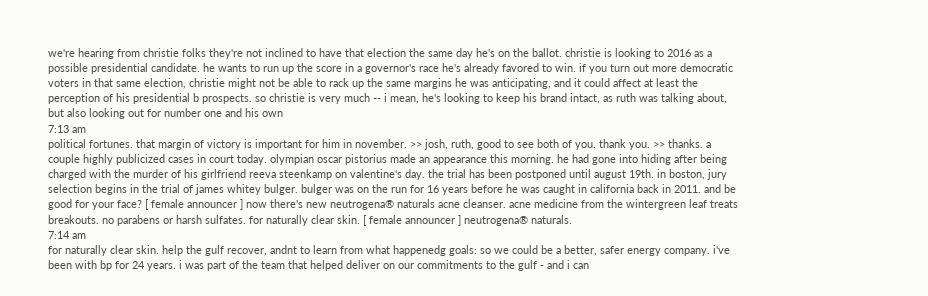we're hearing from christie folks they're not inclined to have that election the same day he's on the ballot. christie is looking to 2016 as a possible presidential candidate. he wants to run up the score in a governor's race he's already favored to win. if you turn out more democratic voters in that same election, christie might not be able to rack up the same margins he was anticipating, and it could affect at least the perception of his presidential b prospects. so christie is very much -- i mean, he's looking to keep his brand intact, as ruth was talking about, but also looking out for number one and his own
7:13 am
political fortunes. that margin of victory is important for him in november. >> josh, ruth, good to see both of you. thank you. >> thanks. a couple highly publicized cases in court today. olympian oscar pistorius made an appearance this morning. he had gone into hiding after being charged with the murder of his girlfriend reeva steenkamp on valentine's day. the trial has been postponed until august 19th. in boston, jury selection begins in the trial of james whitey bulger. bulger was on the run for 16 years before he was caught in california back in 2011. and be good for your face? [ female announcer ] now there's new neutrogena® naturals acne cleanser. acne medicine from the wintergreen leaf treats breakouts. no parabens or harsh sulfates. for naturally clear skin. [ female announcer ] neutrogena® naturals.
7:14 am
for naturally clear skin. help the gulf recover, andnt to learn from what happenedg goals: so we could be a better, safer energy company. i've been with bp for 24 years. i was part of the team that helped deliver on our commitments to the gulf - and i can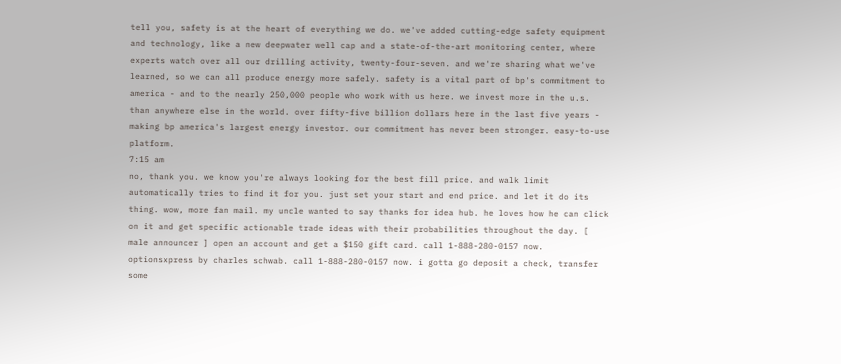tell you, safety is at the heart of everything we do. we've added cutting-edge safety equipment and technology, like a new deepwater well cap and a state-of-the-art monitoring center, where experts watch over all our drilling activity, twenty-four-seven. and we're sharing what we've learned, so we can all produce energy more safely. safety is a vital part of bp's commitment to america - and to the nearly 250,000 people who work with us here. we invest more in the u.s. than anywhere else in the world. over fifty-five billion dollars here in the last five years - making bp america's largest energy investor. our commitment has never been stronger. easy-to-use platform.
7:15 am
no, thank you. we know you're always looking for the best fill price. and walk limit automatically tries to find it for you. just set your start and end price. and let it do its thing. wow, more fan mail. my uncle wanted to say thanks for idea hub. he loves how he can click on it and get specific actionable trade ideas with their probabilities throughout the day. [ male announcer ] open an account and get a $150 gift card. call 1-888-280-0157 now. optionsxpress by charles schwab. call 1-888-280-0157 now. i gotta go deposit a check, transfer some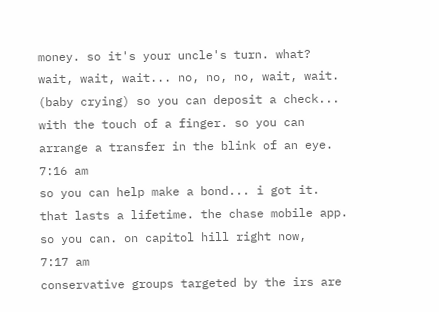money. so it's your uncle's turn. what? wait, wait, wait... no, no, no, wait, wait. (baby crying) so you can deposit a check... with the touch of a finger. so you can arrange a transfer in the blink of an eye.
7:16 am
so you can help make a bond... i got it. that lasts a lifetime. the chase mobile app. so you can. on capitol hill right now,
7:17 am
conservative groups targeted by the irs are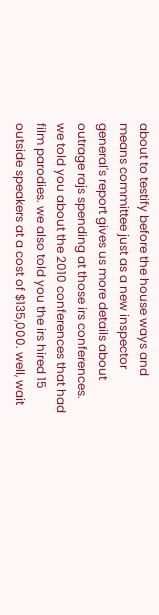about to testify before the house ways and means committee just as a new inspector general's report gives us more details about outrage rajs spending at those irs conferences. we told you about the 2010 conferences that had film parodies. we also told you the irs hired 15 outside speakers at a cost of $135,000. well, wait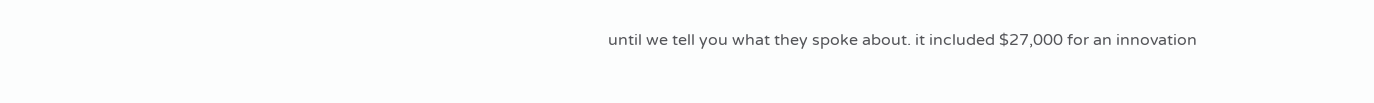until we tell you what they spoke about. it included $27,000 for an innovation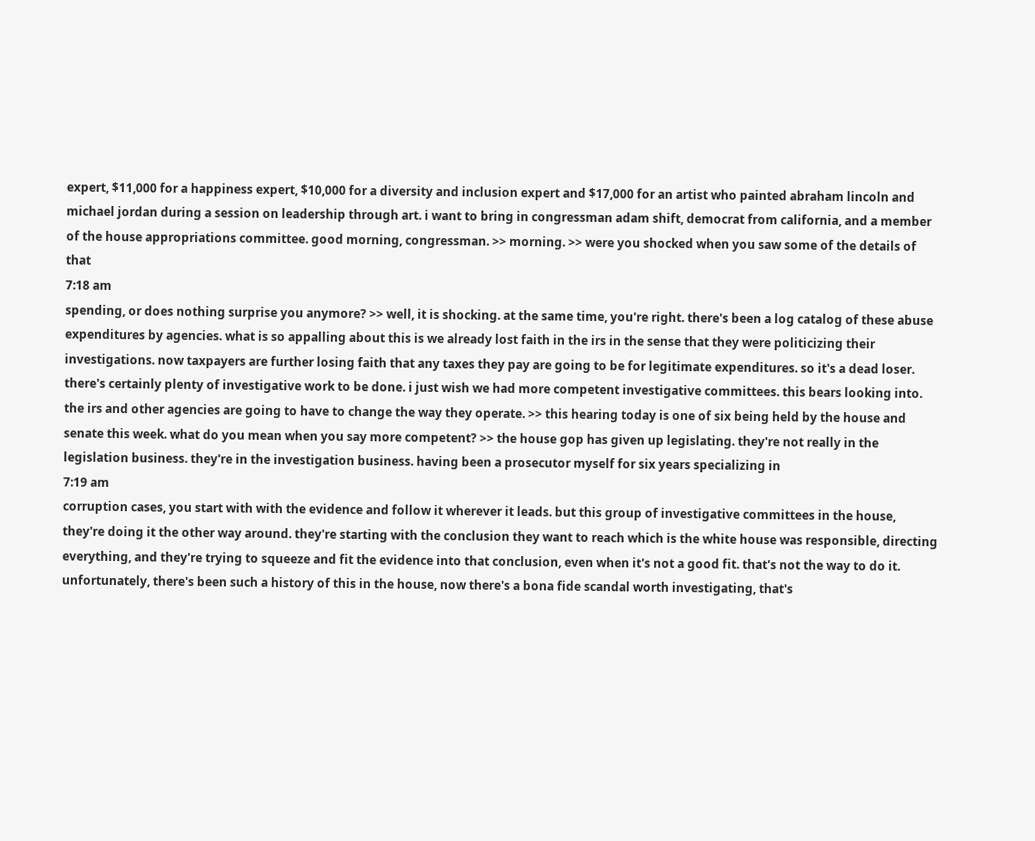expert, $11,000 for a happiness expert, $10,000 for a diversity and inclusion expert and $17,000 for an artist who painted abraham lincoln and michael jordan during a session on leadership through art. i want to bring in congressman adam shift, democrat from california, and a member of the house appropriations committee. good morning, congressman. >> morning. >> were you shocked when you saw some of the details of that
7:18 am
spending, or does nothing surprise you anymore? >> well, it is shocking. at the same time, you're right. there's been a log catalog of these abuse expenditures by agencies. what is so appalling about this is we already lost faith in the irs in the sense that they were politicizing their investigations. now taxpayers are further losing faith that any taxes they pay are going to be for legitimate expenditures. so it's a dead loser. there's certainly plenty of investigative work to be done. i just wish we had more competent investigative committees. this bears looking into. the irs and other agencies are going to have to change the way they operate. >> this hearing today is one of six being held by the house and senate this week. what do you mean when you say more competent? >> the house gop has given up legislating. they're not really in the legislation business. they're in the investigation business. having been a prosecutor myself for six years specializing in
7:19 am
corruption cases, you start with with the evidence and follow it wherever it leads. but this group of investigative committees in the house, they're doing it the other way around. they're starting with the conclusion they want to reach which is the white house was responsible, directing everything, and they're trying to squeeze and fit the evidence into that conclusion, even when it's not a good fit. that's not the way to do it. unfortunately, there's been such a history of this in the house, now there's a bona fide scandal worth investigating, that's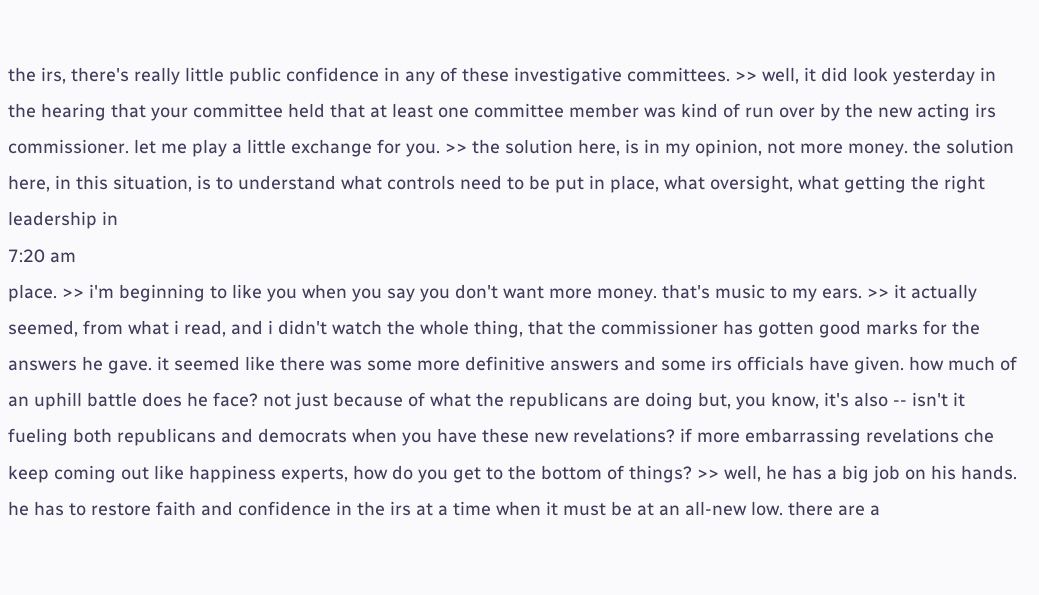the irs, there's really little public confidence in any of these investigative committees. >> well, it did look yesterday in the hearing that your committee held that at least one committee member was kind of run over by the new acting irs commissioner. let me play a little exchange for you. >> the solution here, is in my opinion, not more money. the solution here, in this situation, is to understand what controls need to be put in place, what oversight, what getting the right leadership in
7:20 am
place. >> i'm beginning to like you when you say you don't want more money. that's music to my ears. >> it actually seemed, from what i read, and i didn't watch the whole thing, that the commissioner has gotten good marks for the answers he gave. it seemed like there was some more definitive answers and some irs officials have given. how much of an uphill battle does he face? not just because of what the republicans are doing but, you know, it's also -- isn't it fueling both republicans and democrats when you have these new revelations? if more embarrassing revelations che keep coming out like happiness experts, how do you get to the bottom of things? >> well, he has a big job on his hands. he has to restore faith and confidence in the irs at a time when it must be at an all-new low. there are a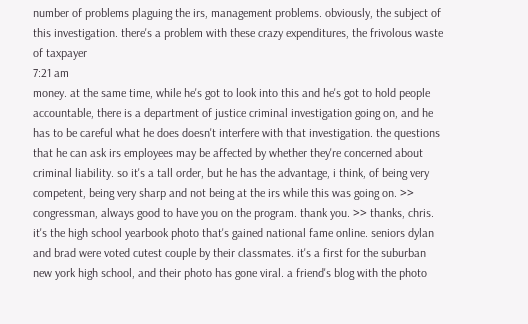number of problems plaguing the irs, management problems. obviously, the subject of this investigation. there's a problem with these crazy expenditures, the frivolous waste of taxpayer
7:21 am
money. at the same time, while he's got to look into this and he's got to hold people accountable, there is a department of justice criminal investigation going on, and he has to be careful what he does doesn't interfere with that investigation. the questions that he can ask irs employees may be affected by whether they're concerned about criminal liability. so it's a tall order, but he has the advantage, i think, of being very competent, being very sharp and not being at the irs while this was going on. >> congressman, always good to have you on the program. thank you. >> thanks, chris. it's the high school yearbook photo that's gained national fame online. seniors dylan and brad were voted cutest couple by their classmates. it's a first for the suburban new york high school, and their photo has gone viral. a friend's blog with the photo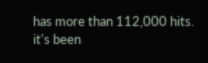has more than 112,000 hits. it's been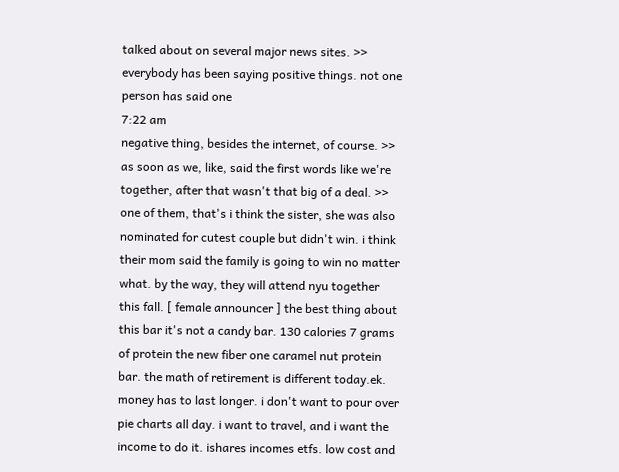talked about on several major news sites. >> everybody has been saying positive things. not one person has said one
7:22 am
negative thing, besides the internet, of course. >> as soon as we, like, said the first words like we're together, after that wasn't that big of a deal. >> one of them, that's i think the sister, she was also nominated for cutest couple but didn't win. i think their mom said the family is going to win no matter what. by the way, they will attend nyu together this fall. [ female announcer ] the best thing about this bar it's not a candy bar. 130 calories 7 grams of protein the new fiber one caramel nut protein bar. the math of retirement is different today.ek. money has to last longer. i don't want to pour over pie charts all day. i want to travel, and i want the income to do it. ishares incomes etfs. low cost and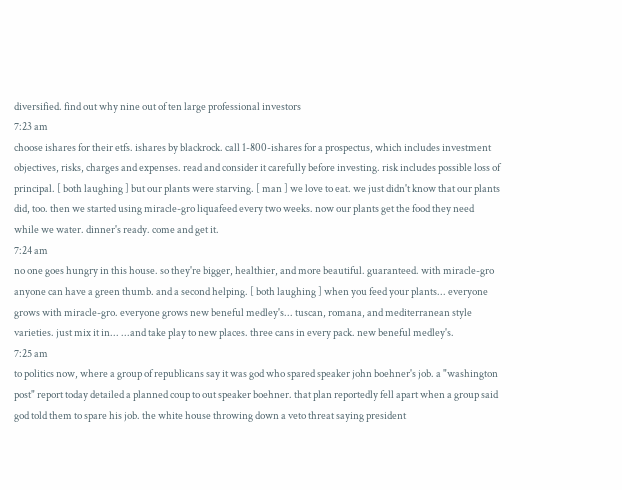diversified. find out why nine out of ten large professional investors
7:23 am
choose ishares for their etfs. ishares by blackrock. call 1-800-ishares for a prospectus, which includes investment objectives, risks, charges and expenses. read and consider it carefully before investing. risk includes possible loss of principal. [ both laughing ] but our plants were starving. [ man ] we love to eat. we just didn't know that our plants did, too. then we started using miracle-gro liquafeed every two weeks. now our plants get the food they need while we water. dinner's ready. come and get it.
7:24 am
no one goes hungry in this house. so they're bigger, healthier, and more beautiful. guaranteed. with miracle-gro anyone can have a green thumb. and a second helping. [ both laughing ] when you feed your plants... everyone grows with miracle-gro. everyone grows new beneful medley's... tuscan, romana, and mediterranean style varieties. just mix it in... ...and take play to new places. three cans in every pack. new beneful medley's.
7:25 am
to politics now, where a group of republicans say it was god who spared speaker john boehner's job. a "washington post" report today detailed a planned coup to out speaker boehner. that plan reportedly fell apart when a group said god told them to spare his job. the white house throwing down a veto threat saying president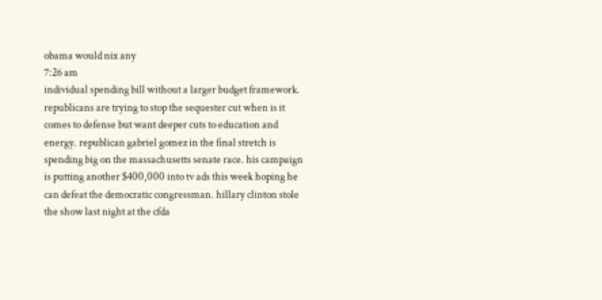obama would nix any
7:26 am
individual spending bill without a larger budget framework. republicans are trying to stop the sequester cut when is it comes to defense but want deeper cuts to education and energy. republican gabriel gomez in the final stretch is spending big on the massachusetts senate race. his campaign is putting another $400,000 into tv ads this week hoping he can defeat the democratic congressman. hillary clinton stole the show last night at the cfda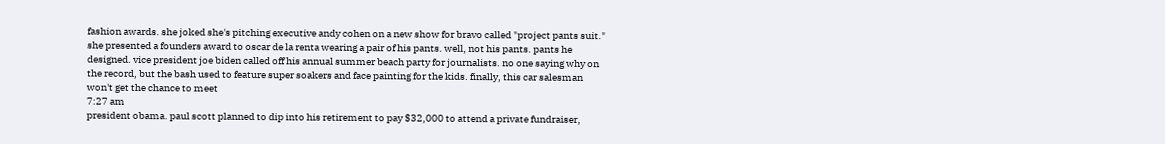fashion awards. she joked she's pitching executive andy cohen on a new show for bravo called "project pants suit." she presented a founders award to oscar de la renta wearing a pair of his pants. well, not his pants. pants he designed. vice president joe biden called off his annual summer beach party for journalists. no one saying why on the record, but the bash used to feature super soakers and face painting for the kids. finally, this car salesman won't get the chance to meet
7:27 am
president obama. paul scott planned to dip into his retirement to pay $32,000 to attend a private fundraiser,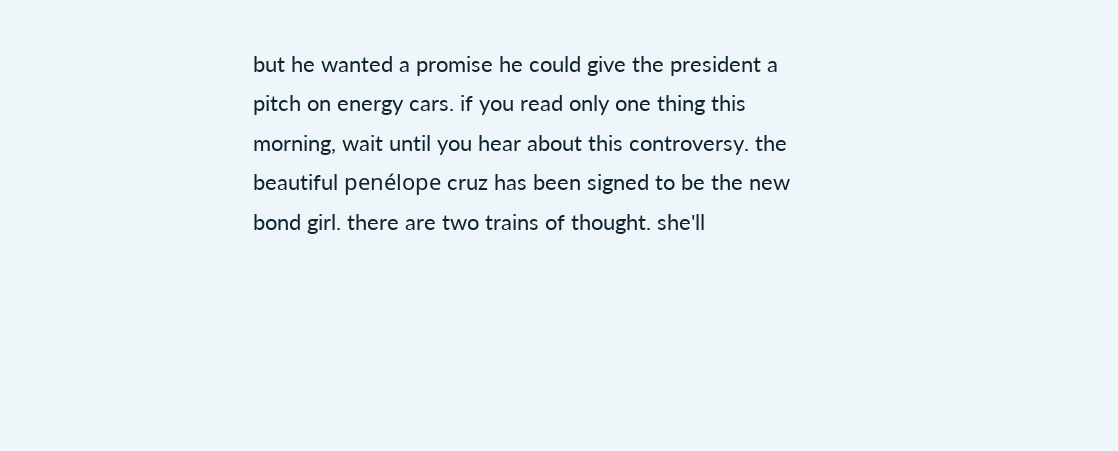but he wanted a promise he could give the president a pitch on energy cars. if you read only one thing this morning, wait until you hear about this controversy. the beautiful penélope cruz has been signed to be the new bond girl. there are two trains of thought. she'll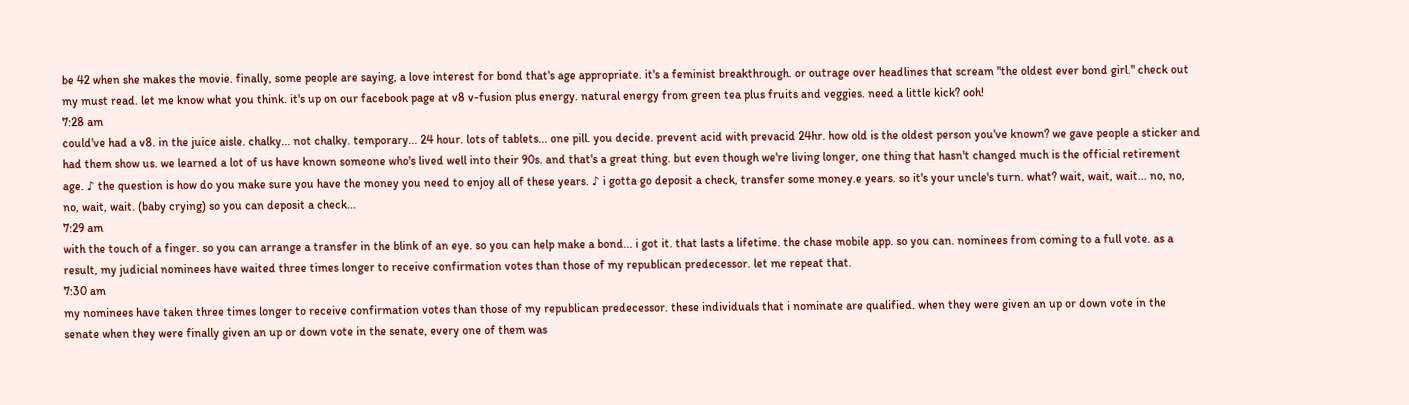be 42 when she makes the movie. finally, some people are saying, a love interest for bond that's age appropriate. it's a feminist breakthrough. or outrage over headlines that scream "the oldest ever bond girl." check out my must read. let me know what you think. it's up on our facebook page at v8 v-fusion plus energy. natural energy from green tea plus fruits and veggies. need a little kick? ooh!
7:28 am
could've had a v8. in the juice aisle. chalky... not chalky. temporary... 24 hour. lots of tablets... one pill. you decide. prevent acid with prevacid 24hr. how old is the oldest person you've known? we gave people a sticker and had them show us. we learned a lot of us have known someone who's lived well into their 90s. and that's a great thing. but even though we're living longer, one thing that hasn't changed much is the official retirement age. ♪ the question is how do you make sure you have the money you need to enjoy all of these years. ♪ i gotta go deposit a check, transfer some money.e years. so it's your uncle's turn. what? wait, wait, wait... no, no, no, wait, wait. (baby crying) so you can deposit a check...
7:29 am
with the touch of a finger. so you can arrange a transfer in the blink of an eye. so you can help make a bond... i got it. that lasts a lifetime. the chase mobile app. so you can. nominees from coming to a full vote. as a result, my judicial nominees have waited three times longer to receive confirmation votes than those of my republican predecessor. let me repeat that.
7:30 am
my nominees have taken three times longer to receive confirmation votes than those of my republican predecessor. these individuals that i nominate are qualified. when they were given an up or down vote in the senate when they were finally given an up or down vote in the senate, every one of them was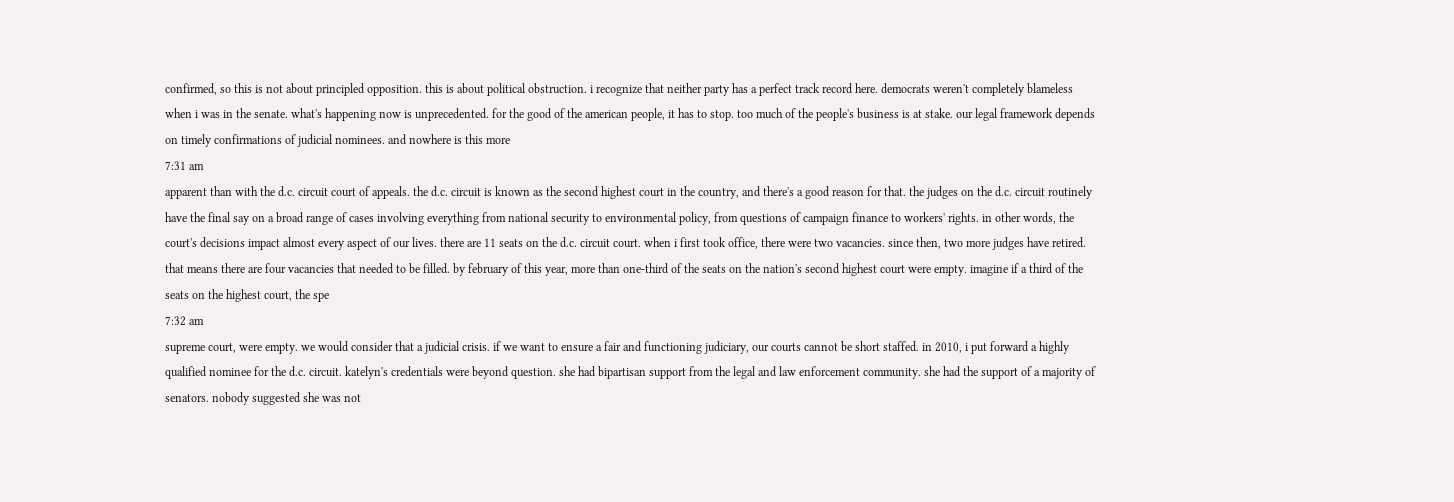confirmed, so this is not about principled opposition. this is about political obstruction. i recognize that neither party has a perfect track record here. democrats weren't completely blameless when i was in the senate. what's happening now is unprecedented. for the good of the american people, it has to stop. too much of the people's business is at stake. our legal framework depends on timely confirmations of judicial nominees. and nowhere is this more
7:31 am
apparent than with the d.c. circuit court of appeals. the d.c. circuit is known as the second highest court in the country, and there's a good reason for that. the judges on the d.c. circuit routinely have the final say on a broad range of cases involving everything from national security to environmental policy, from questions of campaign finance to workers' rights. in other words, the court's decisions impact almost every aspect of our lives. there are 11 seats on the d.c. circuit court. when i first took office, there were two vacancies. since then, two more judges have retired. that means there are four vacancies that needed to be filled. by february of this year, more than one-third of the seats on the nation's second highest court were empty. imagine if a third of the seats on the highest court, the spe
7:32 am
supreme court, were empty. we would consider that a judicial crisis. if we want to ensure a fair and functioning judiciary, our courts cannot be short staffed. in 2010, i put forward a highly qualified nominee for the d.c. circuit. katelyn's credentials were beyond question. she had bipartisan support from the legal and law enforcement community. she had the support of a majority of senators. nobody suggested she was not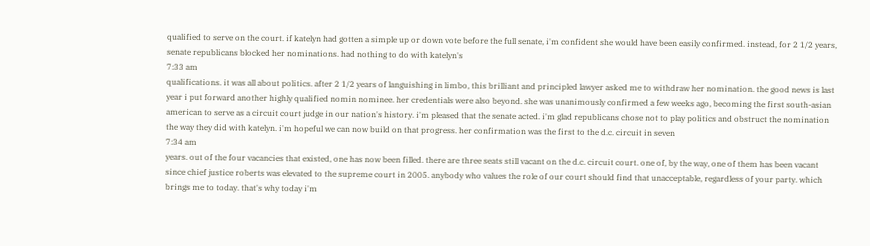qualified to serve on the court. if katelyn had gotten a simple up or down vote before the full senate, i'm confident she would have been easily confirmed. instead, for 2 1/2 years, senate republicans blocked her nominations. had nothing to do with katelyn's
7:33 am
qualifications. it was all about politics. after 2 1/2 years of languishing in limbo, this brilliant and principled lawyer asked me to withdraw her nomination. the good news is last year i put forward another highly qualified nomin nominee. her credentials were also beyond. she was unanimously confirmed a few weeks ago, becoming the first south-asian american to serve as a circuit court judge in our nation's history. i'm pleased that the senate acted. i'm glad republicans chose not to play politics and obstruct the nomination the way they did with katelyn. i'm hopeful we can now build on that progress. her confirmation was the first to the d.c. circuit in seven
7:34 am
years. out of the four vacancies that existed, one has now been filled. there are three seats still vacant on the d.c. circuit court. one of, by the way, one of them has been vacant since chief justice roberts was elevated to the supreme court in 2005. anybody who values the role of our court should find that unacceptable, regardless of your party. which brings me to today. that's why today i'm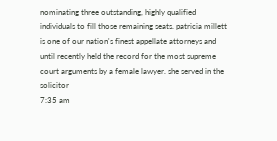nominating three outstanding, highly qualified individuals to fill those remaining seats. patricia millett is one of our nation's finest appellate attorneys and until recently held the record for the most supreme court arguments by a female lawyer. she served in the solicitor
7:35 am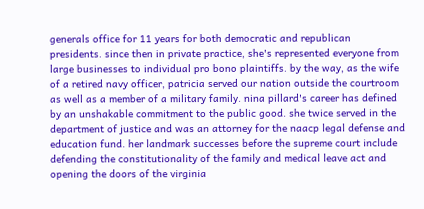generals office for 11 years for both democratic and republican presidents. since then in private practice, she's represented everyone from large businesses to individual pro bono plaintiffs. by the way, as the wife of a retired navy officer, patricia served our nation outside the courtroom as well as a member of a military family. nina pillard's career has defined by an unshakable commitment to the public good. she twice served in the department of justice and was an attorney for the naacp legal defense and education fund. her landmark successes before the supreme court include defending the constitutionality of the family and medical leave act and opening the doors of the virginia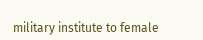military institute to female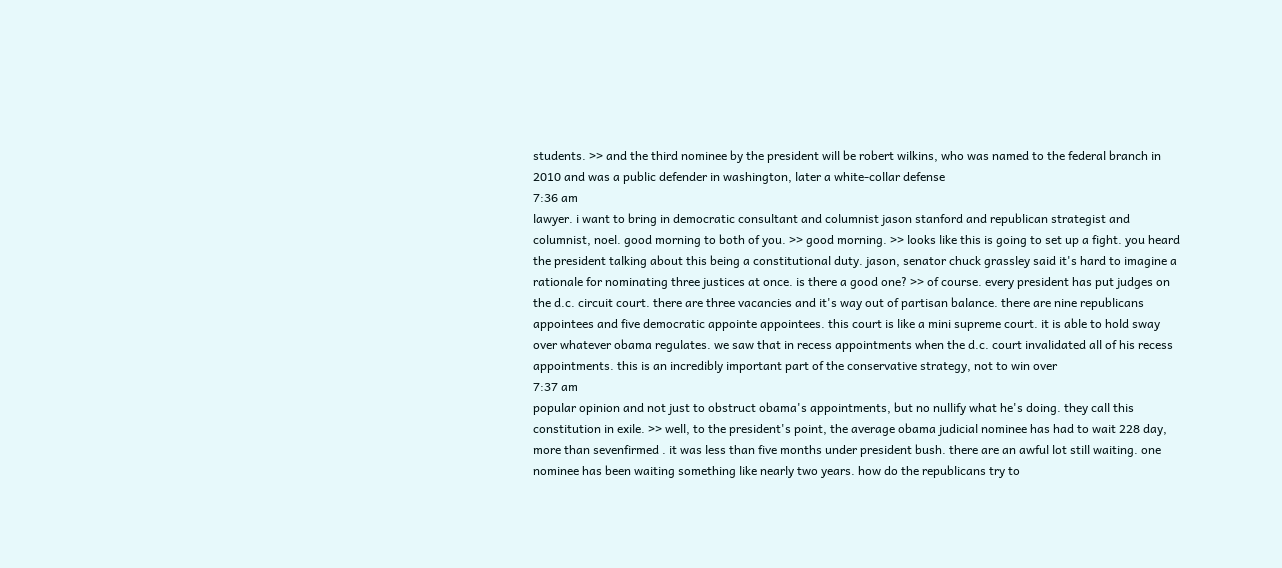students. >> and the third nominee by the president will be robert wilkins, who was named to the federal branch in 2010 and was a public defender in washington, later a white-collar defense
7:36 am
lawyer. i want to bring in democratic consultant and columnist jason stanford and republican strategist and columnist, noel. good morning to both of you. >> good morning. >> looks like this is going to set up a fight. you heard the president talking about this being a constitutional duty. jason, senator chuck grassley said it's hard to imagine a rationale for nominating three justices at once. is there a good one? >> of course. every president has put judges on the d.c. circuit court. there are three vacancies and it's way out of partisan balance. there are nine republicans appointees and five democratic appointe appointees. this court is like a mini supreme court. it is able to hold sway over whatever obama regulates. we saw that in recess appointments when the d.c. court invalidated all of his recess appointments. this is an incredibly important part of the conservative strategy, not to win over
7:37 am
popular opinion and not just to obstruct obama's appointments, but no nullify what he's doing. they call this constitution in exile. >> well, to the president's point, the average obama judicial nominee has had to wait 228 day, more than sevenfirmed . it was less than five months under president bush. there are an awful lot still waiting. one nominee has been waiting something like nearly two years. how do the republicans try to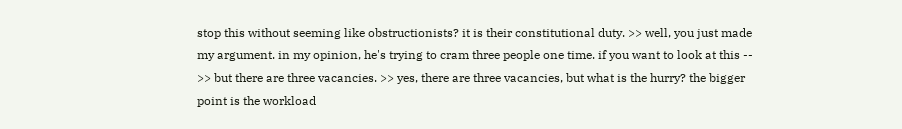stop this without seeming like obstructionists? it is their constitutional duty. >> well, you just made my argument. in my opinion, he's trying to cram three people one time. if you want to look at this -- >> but there are three vacancies. >> yes, there are three vacancies, but what is the hurry? the bigger point is the workload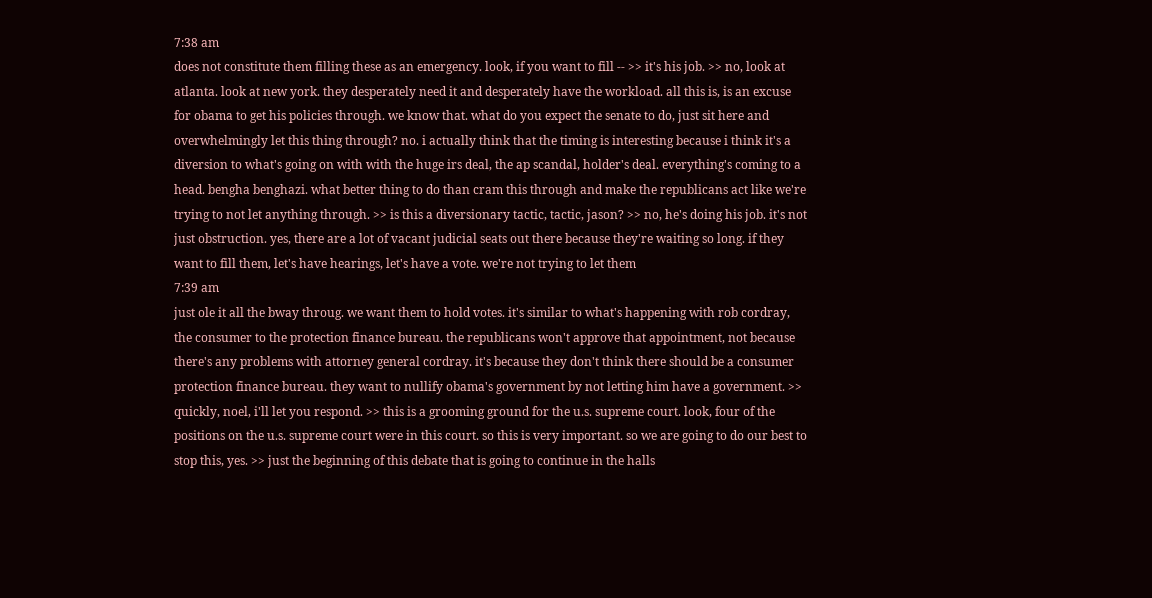7:38 am
does not constitute them filling these as an emergency. look, if you want to fill -- >> it's his job. >> no, look at atlanta. look at new york. they desperately need it and desperately have the workload. all this is, is an excuse for obama to get his policies through. we know that. what do you expect the senate to do, just sit here and overwhelmingly let this thing through? no. i actually think that the timing is interesting because i think it's a diversion to what's going on with with the huge irs deal, the ap scandal, holder's deal. everything's coming to a head. bengha benghazi. what better thing to do than cram this through and make the republicans act like we're trying to not let anything through. >> is this a diversionary tactic, tactic, jason? >> no, he's doing his job. it's not just obstruction. yes, there are a lot of vacant judicial seats out there because they're waiting so long. if they want to fill them, let's have hearings, let's have a vote. we're not trying to let them
7:39 am
just ole it all the bway throug. we want them to hold votes. it's similar to what's happening with rob cordray, the consumer to the protection finance bureau. the republicans won't approve that appointment, not because there's any problems with attorney general cordray. it's because they don't think there should be a consumer protection finance bureau. they want to nullify obama's government by not letting him have a government. >> quickly, noel, i'll let you respond. >> this is a grooming ground for the u.s. supreme court. look, four of the positions on the u.s. supreme court were in this court. so this is very important. so we are going to do our best to stop this, yes. >> just the beginning of this debate that is going to continue in the halls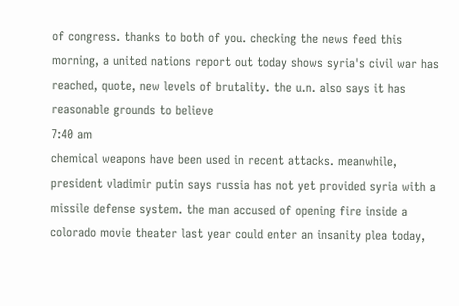of congress. thanks to both of you. checking the news feed this morning, a united nations report out today shows syria's civil war has reached, quote, new levels of brutality. the u.n. also says it has reasonable grounds to believe
7:40 am
chemical weapons have been used in recent attacks. meanwhile, president vladimir putin says russia has not yet provided syria with a missile defense system. the man accused of opening fire inside a colorado movie theater last year could enter an insanity plea today,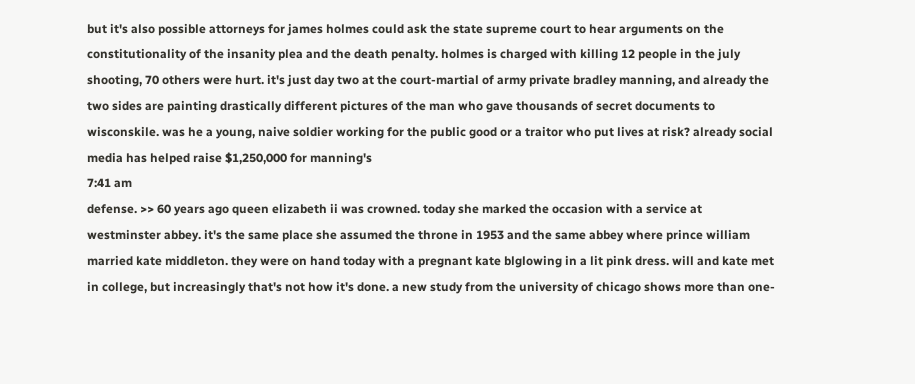but it's also possible attorneys for james holmes could ask the state supreme court to hear arguments on the constitutionality of the insanity plea and the death penalty. holmes is charged with killing 12 people in the july shooting, 70 others were hurt. it's just day two at the court-martial of army private bradley manning, and already the two sides are painting drastically different pictures of the man who gave thousands of secret documents to wisconskile. was he a young, naive soldier working for the public good or a traitor who put lives at risk? already social media has helped raise $1,250,000 for manning's
7:41 am
defense. >> 60 years ago queen elizabeth ii was crowned. today she marked the occasion with a service at westminster abbey. it's the same place she assumed the throne in 1953 and the same abbey where prince william married kate middleton. they were on hand today with a pregnant kate blglowing in a lit pink dress. will and kate met in college, but increasingly that's not how it's done. a new study from the university of chicago shows more than one-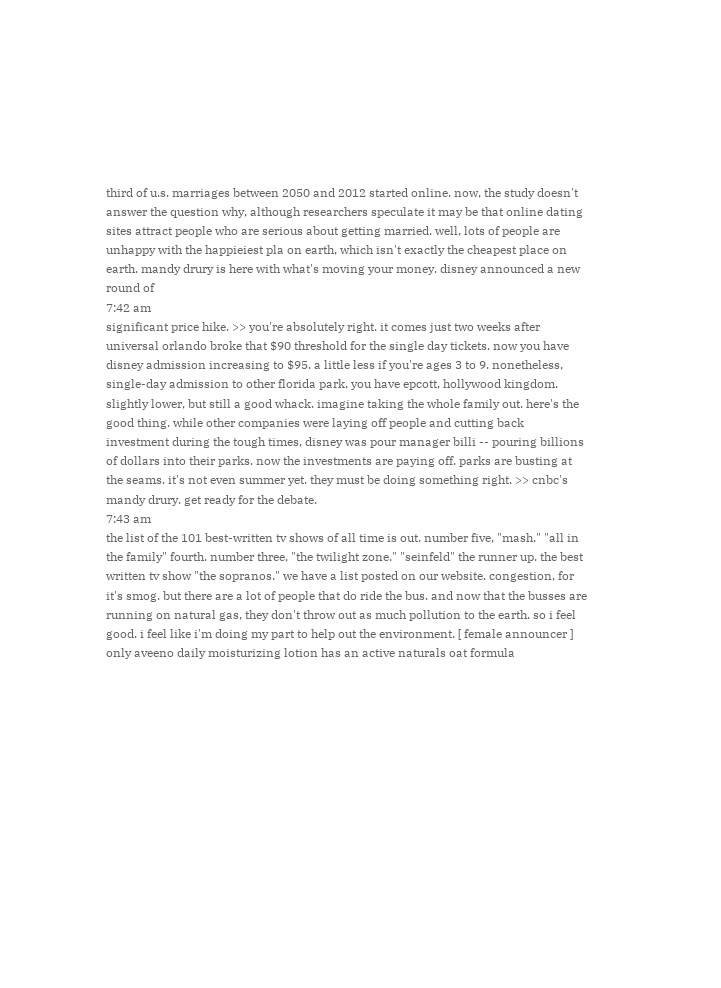third of u.s. marriages between 2050 and 2012 started online. now, the study doesn't answer the question why, although researchers speculate it may be that online dating sites attract people who are serious about getting married. well, lots of people are unhappy with the happieiest pla on earth, which isn't exactly the cheapest place on earth. mandy drury is here with what's moving your money. disney announced a new round of
7:42 am
significant price hike. >> you're absolutely right. it comes just two weeks after universal orlando broke that $90 threshold for the single day tickets. now you have disney admission increasing to $95. a little less if you're ages 3 to 9. nonetheless, single-day admission to other florida park, you have epcott, hollywood kingdom. slightly lower, but still a good whack. imagine taking the whole family out. here's the good thing. while other companies were laying off people and cutting back investment during the tough times, disney was pour manager billi -- pouring billions of dollars into their parks. now the investments are paying off. parks are busting at the seams. it's not even summer yet. they must be doing something right. >> cnbc's mandy drury. get ready for the debate.
7:43 am
the list of the 101 best-written tv shows of all time is out. number five, "mash." "all in the family" fourth. number three, "the twilight zone." "seinfeld" the runner up. the best written tv show "the sopranos." we have a list posted on our website. congestion, for it's smog. but there are a lot of people that do ride the bus. and now that the busses are running on natural gas, they don't throw out as much pollution to the earth. so i feel good. i feel like i'm doing my part to help out the environment. [ female announcer ] only aveeno daily moisturizing lotion has an active naturals oat formula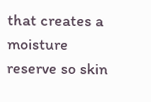that creates a moisture reserve so skin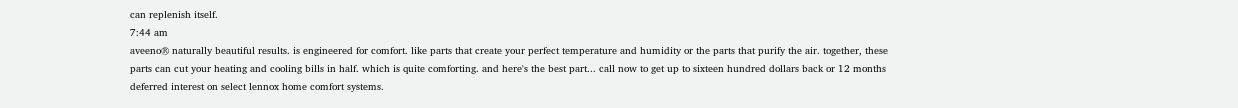can replenish itself.
7:44 am
aveeno® naturally beautiful results. is engineered for comfort. like parts that create your perfect temperature and humidity or the parts that purify the air. together, these parts can cut your heating and cooling bills in half. which is quite comforting. and here's the best part... call now to get up to sixteen hundred dollars back or 12 months deferred interest on select lennox home comfort systems.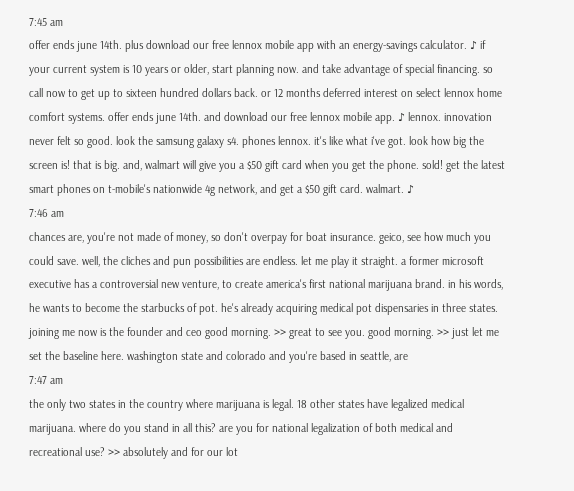7:45 am
offer ends june 14th. plus download our free lennox mobile app with an energy-savings calculator. ♪ if your current system is 10 years or older, start planning now. and take advantage of special financing. so call now to get up to sixteen hundred dollars back. or 12 months deferred interest on select lennox home comfort systems. offer ends june 14th. and download our free lennox mobile app. ♪ lennox. innovation never felt so good. look the samsung galaxy s4. phones lennox. it's like what i've got. look how big the screen is! that is big. and, walmart will give you a $50 gift card when you get the phone. sold! get the latest smart phones on t-mobile's nationwide 4g network, and get a $50 gift card. walmart. ♪
7:46 am
chances are, you're not made of money, so don't overpay for boat insurance. geico, see how much you could save. well, the cliches and pun possibilities are endless. let me play it straight. a former microsoft executive has a controversial new venture, to create america's first national marijuana brand. in his words, he wants to become the starbucks of pot. he's already acquiring medical pot dispensaries in three states. joining me now is the founder and ceo good morning. >> great to see you. good morning. >> just let me set the baseline here. washington state and colorado and you're based in seattle, are
7:47 am
the only two states in the country where marijuana is legal. 18 other states have legalized medical marijuana. where do you stand in all this? are you for national legalization of both medical and recreational use? >> absolutely and for our lot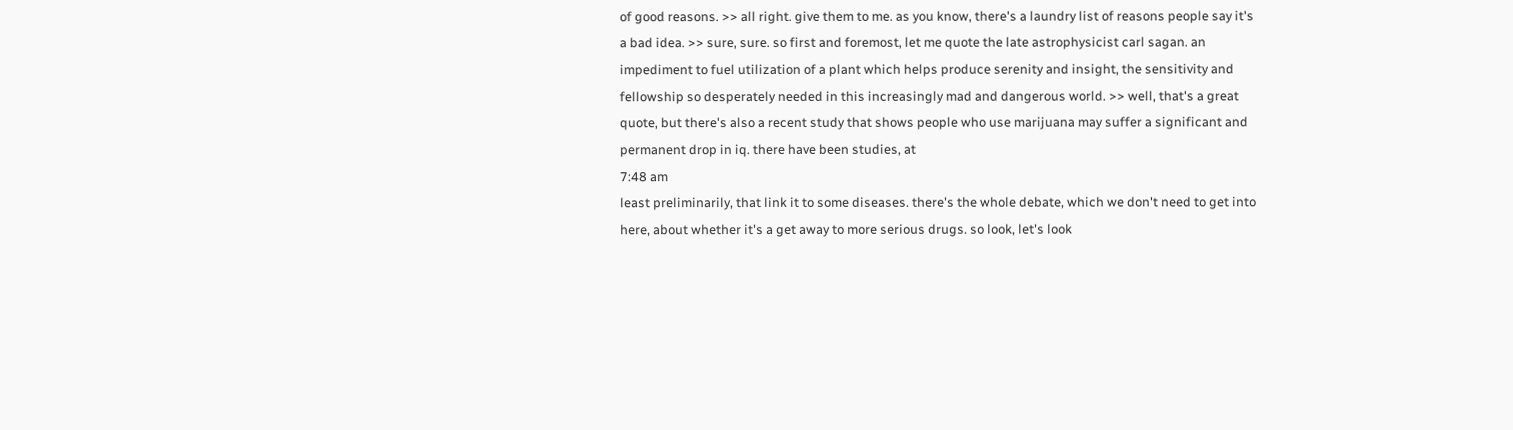of good reasons. >> all right. give them to me. as you know, there's a laundry list of reasons people say it's a bad idea. >> sure, sure. so first and foremost, let me quote the late astrophysicist carl sagan. an impediment to fuel utilization of a plant which helps produce serenity and insight, the sensitivity and fellowship so desperately needed in this increasingly mad and dangerous world. >> well, that's a great quote, but there's also a recent study that shows people who use marijuana may suffer a significant and permanent drop in iq. there have been studies, at
7:48 am
least preliminarily, that link it to some diseases. there's the whole debate, which we don't need to get into here, about whether it's a get away to more serious drugs. so look, let's look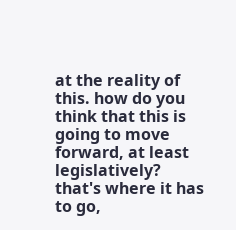at the reality of this. how do you think that this is going to move forward, at least legislatively? that's where it has to go,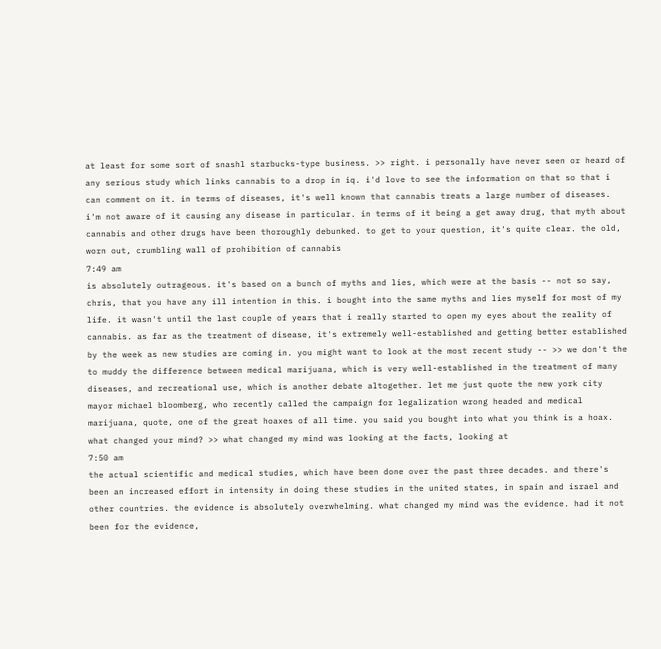at least for some sort of snashl starbucks-type business. >> right. i personally have never seen or heard of any serious study which links cannabis to a drop in iq. i'd love to see the information on that so that i can comment on it. in terms of diseases, it's well known that cannabis treats a large number of diseases. i'm not aware of it causing any disease in particular. in terms of it being a get away drug, that myth about cannabis and other drugs have been thoroughly debunked. to get to your question, it's quite clear. the old, worn out, crumbling wall of prohibition of cannabis
7:49 am
is absolutely outrageous. it's based on a bunch of myths and lies, which were at the basis -- not so say, chris, that you have any ill intention in this. i bought into the same myths and lies myself for most of my life. it wasn't until the last couple of years that i really started to open my eyes about the reality of cannabis. as far as the treatment of disease, it's extremely well-established and getting better established by the week as new studies are coming in. you might want to look at the most recent study -- >> we don't the to muddy the difference between medical marijuana, which is very well-established in the treatment of many diseases, and recreational use, which is another debate altogether. let me just quote the new york city mayor michael bloomberg, who recently called the campaign for legalization wrong headed and medical marijuana, quote, one of the great hoaxes of all time. you said you bought into what you think is a hoax. what changed your mind? >> what changed my mind was looking at the facts, looking at
7:50 am
the actual scientific and medical studies, which have been done over the past three decades. and there's been an increased effort in intensity in doing these studies in the united states, in spain and israel and other countries. the evidence is absolutely overwhelming. what changed my mind was the evidence. had it not been for the evidence,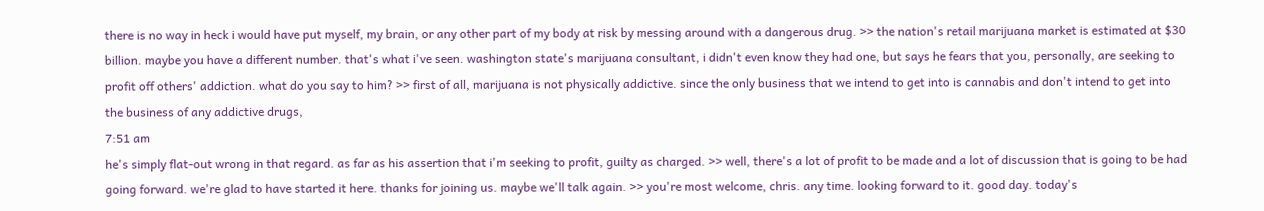there is no way in heck i would have put myself, my brain, or any other part of my body at risk by messing around with a dangerous drug. >> the nation's retail marijuana market is estimated at $30 billion. maybe you have a different number. that's what i've seen. washington state's marijuana consultant, i didn't even know they had one, but says he fears that you, personally, are seeking to profit off others' addiction. what do you say to him? >> first of all, marijuana is not physically addictive. since the only business that we intend to get into is cannabis and don't intend to get into the business of any addictive drugs,
7:51 am
he's simply flat-out wrong in that regard. as far as his assertion that i'm seeking to profit, guilty as charged. >> well, there's a lot of profit to be made and a lot of discussion that is going to be had going forward. we're glad to have started it here. thanks for joining us. maybe we'll talk again. >> you're most welcome, chris. any time. looking forward to it. good day. today's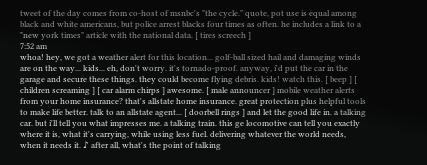tweet of the day comes from co-host of msnbc's "the cycle." quote, pot use is equal among black and white americans, but police arrest blacks four times as often. he includes a link to a "new york times" article with the national data. [ tires screech ]
7:52 am
whoa! hey, we got a weather alert for this location... golf-ball sized hail and damaging winds are on the way... kids... eh, don't worry. it's tornado-proof. anyway, i'd put the car in the garage and secure these things. they could become flying debris. kids! watch this. [ beep ] [ children screaming ] [ car alarm chirps ] awesome. [ male announcer ] mobile weather alerts from your home insurance? that's allstate home insurance. great protection plus helpful tools to make life better. talk to an allstate agent... [ doorbell rings ] and let the good life in. a talking car. but i'll tell you what impresses me. a talking train. this ge locomotive can tell you exactly where it is, what it's carrying, while using less fuel. delivering whatever the world needs, when it needs it. ♪ after all, what's the point of talking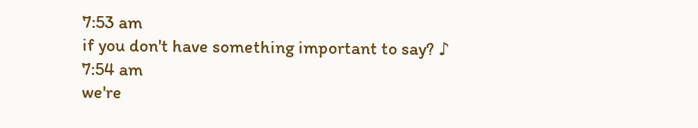7:53 am
if you don't have something important to say? ♪
7:54 am
we're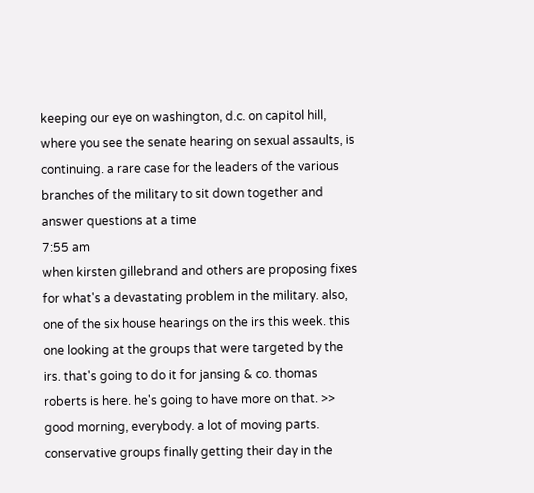keeping our eye on washington, d.c. on capitol hill, where you see the senate hearing on sexual assaults, is continuing. a rare case for the leaders of the various branches of the military to sit down together and answer questions at a time
7:55 am
when kirsten gillebrand and others are proposing fixes for what's a devastating problem in the military. also, one of the six house hearings on the irs this week. this one looking at the groups that were targeted by the irs. that's going to do it for jansing & co. thomas roberts is here. he's going to have more on that. >> good morning, everybody. a lot of moving parts. conservative groups finally getting their day in the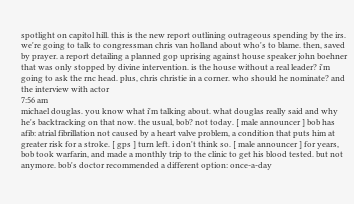spotlight on capitol hill. this is the new report outlining outrageous spending by the irs. we're going to talk to congressman chris van holland about who's to blame. then, saved by prayer. a report detailing a planned gop uprising against house speaker john boehner that was only stopped by divine intervention. is the house without a real leader? i'm going to ask the rnc head. plus, chris christie in a corner. who should he nominate? and the interview with actor
7:56 am
michael douglas. you know what i'm talking about. what douglas really said and why he's backtracking on that now. the usual, bob? not today. [ male announcer ] bob has afib: atrial fibrillation not caused by a heart valve problem, a condition that puts him at greater risk for a stroke. [ gps ] turn left. i don't think so. [ male announcer ] for years, bob took warfarin, and made a monthly trip to the clinic to get his blood tested. but not anymore. bob's doctor recommended a different option: once-a-day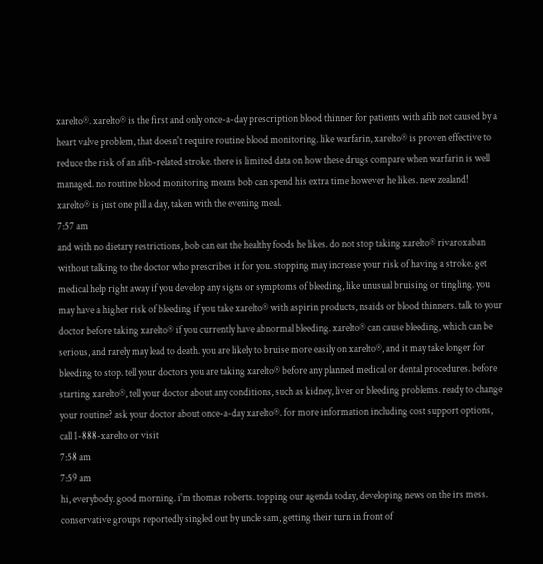xarelto®. xarelto® is the first and only once-a-day prescription blood thinner for patients with afib not caused by a heart valve problem, that doesn't require routine blood monitoring. like warfarin, xarelto® is proven effective to reduce the risk of an afib-related stroke. there is limited data on how these drugs compare when warfarin is well managed. no routine blood monitoring means bob can spend his extra time however he likes. new zealand! xarelto® is just one pill a day, taken with the evening meal.
7:57 am
and with no dietary restrictions, bob can eat the healthy foods he likes. do not stop taking xarelto® rivaroxaban without talking to the doctor who prescribes it for you. stopping may increase your risk of having a stroke. get medical help right away if you develop any signs or symptoms of bleeding, like unusual bruising or tingling. you may have a higher risk of bleeding if you take xarelto® with aspirin products, nsaids or blood thinners. talk to your doctor before taking xarelto® if you currently have abnormal bleeding. xarelto® can cause bleeding, which can be serious, and rarely may lead to death. you are likely to bruise more easily on xarelto®, and it may take longer for bleeding to stop. tell your doctors you are taking xarelto® before any planned medical or dental procedures. before starting xarelto®, tell your doctor about any conditions, such as kidney, liver or bleeding problems. ready to change your routine? ask your doctor about once-a-day xarelto®. for more information including cost support options, call 1-888-xarelto or visit
7:58 am
7:59 am
hi, everybody. good morning. i'm thomas roberts. topping our agenda today, developing news on the irs mess. conservative groups reportedly singled out by uncle sam, getting their turn in front of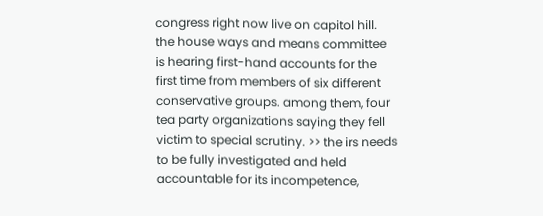congress right now live on capitol hill. the house ways and means committee is hearing first-hand accounts for the first time from members of six different conservative groups. among them, four tea party organizations saying they fell victim to special scrutiny. >> the irs needs to be fully investigated and held accountable for its incompetence,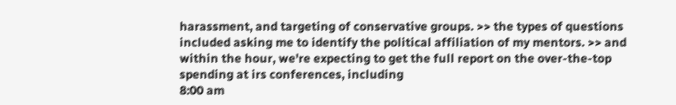harassment, and targeting of conservative groups. >> the types of questions included asking me to identify the political affiliation of my mentors. >> and within the hour, we're expecting to get the full report on the over-the-top spending at irs conferences, including
8:00 am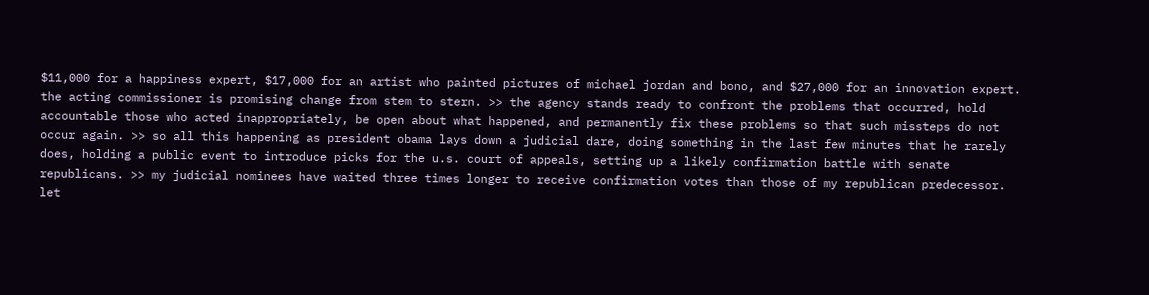$11,000 for a happiness expert, $17,000 for an artist who painted pictures of michael jordan and bono, and $27,000 for an innovation expert. the acting commissioner is promising change from stem to stern. >> the agency stands ready to confront the problems that occurred, hold accountable those who acted inappropriately, be open about what happened, and permanently fix these problems so that such missteps do not occur again. >> so all this happening as president obama lays down a judicial dare, doing something in the last few minutes that he rarely does, holding a public event to introduce picks for the u.s. court of appeals, setting up a likely confirmation battle with senate republicans. >> my judicial nominees have waited three times longer to receive confirmation votes than those of my republican predecessor. let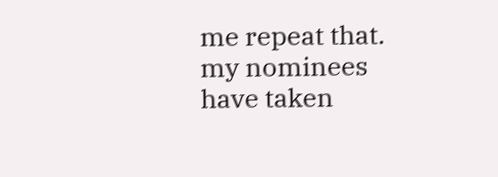me repeat that. my nominees have taken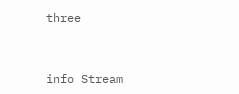three


info Stream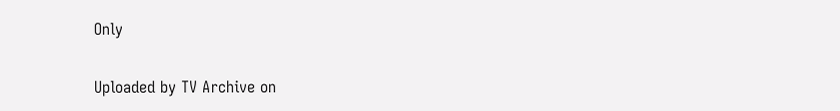Only

Uploaded by TV Archive on